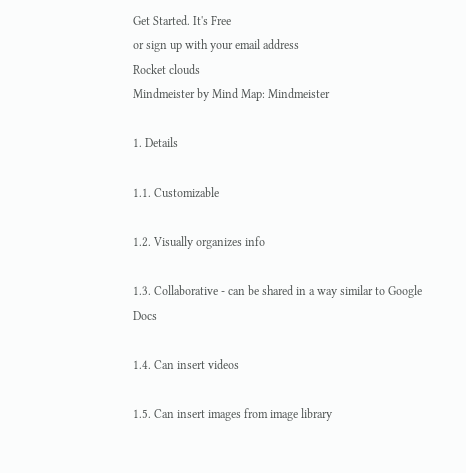Get Started. It's Free
or sign up with your email address
Rocket clouds
Mindmeister by Mind Map: Mindmeister

1. Details

1.1. Customizable

1.2. Visually organizes info

1.3. Collaborative - can be shared in a way similar to Google Docs

1.4. Can insert videos

1.5. Can insert images from image library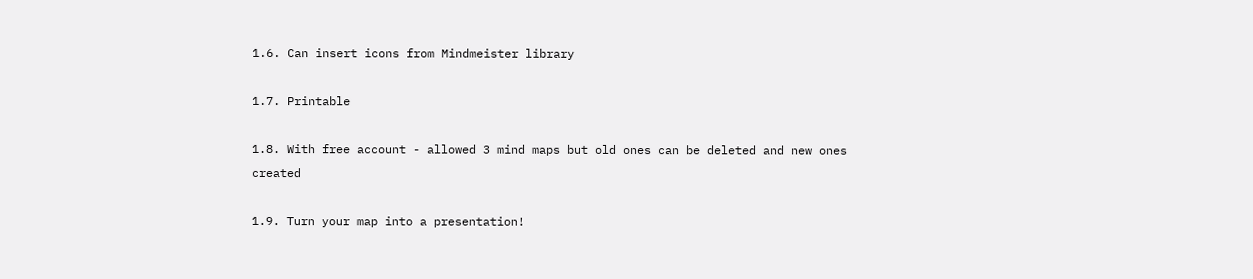1.6. Can insert icons from Mindmeister library

1.7. Printable

1.8. With free account - allowed 3 mind maps but old ones can be deleted and new ones created

1.9. Turn your map into a presentation!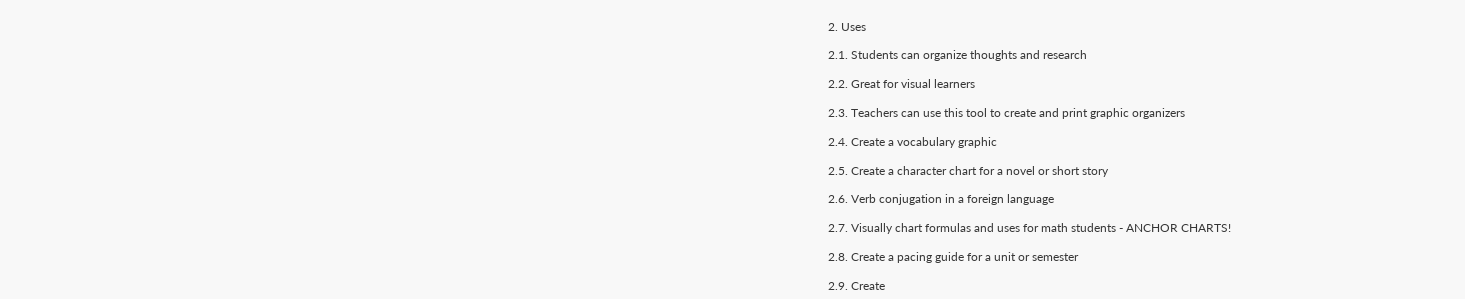2. Uses

2.1. Students can organize thoughts and research

2.2. Great for visual learners

2.3. Teachers can use this tool to create and print graphic organizers

2.4. Create a vocabulary graphic

2.5. Create a character chart for a novel or short story

2.6. Verb conjugation in a foreign language

2.7. Visually chart formulas and uses for math students - ANCHOR CHARTS!

2.8. Create a pacing guide for a unit or semester

2.9. Create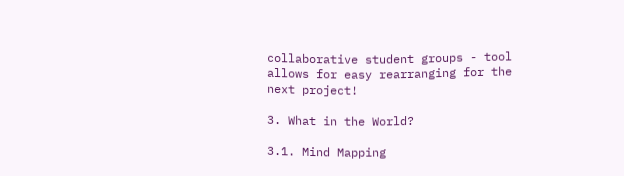collaborative student groups - tool allows for easy rearranging for the next project!

3. What in the World?

3.1. Mind Mapping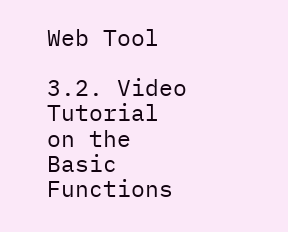Web Tool

3.2. Video Tutorial on the Basic Functions